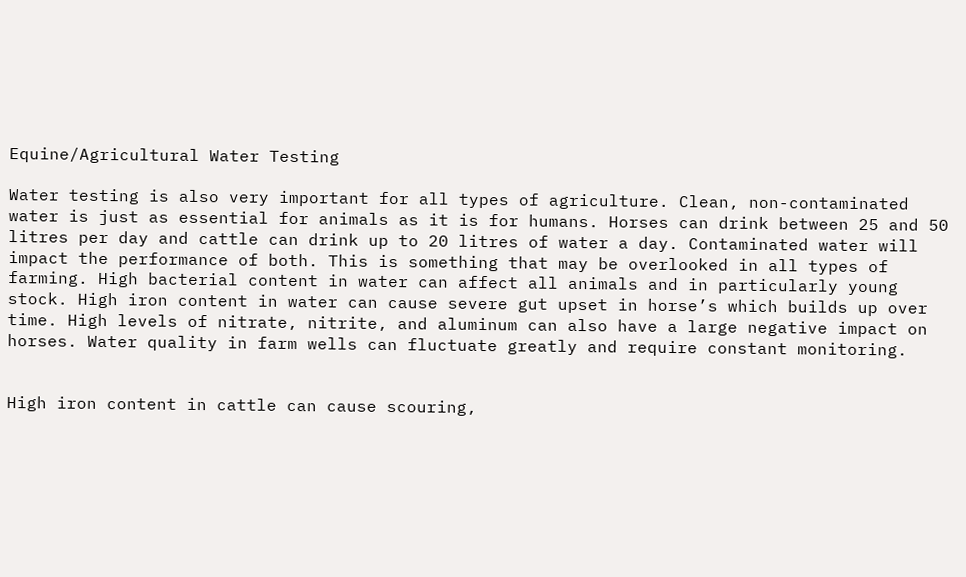Equine/Agricultural Water Testing

Water testing is also very important for all types of agriculture. Clean, non-contaminated water is just as essential for animals as it is for humans. Horses can drink between 25 and 50 litres per day and cattle can drink up to 20 litres of water a day. Contaminated water will impact the performance of both. This is something that may be overlooked in all types of farming. High bacterial content in water can affect all animals and in particularly young stock. High iron content in water can cause severe gut upset in horse’s which builds up over time. High levels of nitrate, nitrite, and aluminum can also have a large negative impact on horses. Water quality in farm wells can fluctuate greatly and require constant monitoring.


High iron content in cattle can cause scouring,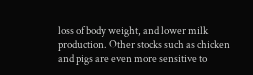loss of body weight, and lower milk production. Other stocks such as chicken and pigs are even more sensitive to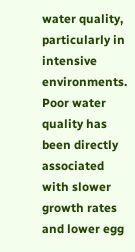water quality, particularly in intensive environments. Poor water quality has been directly associated with slower growth rates and lower egg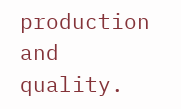production and quality.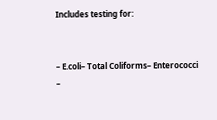Includes testing for:


– E.coli– Total Coliforms– Enterococci
–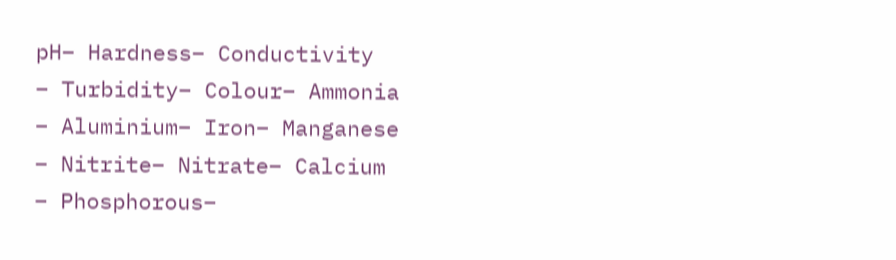pH– Hardness– Conductivity
– Turbidity– Colour– Ammonia
– Aluminium– Iron– Manganese
– Nitrite– Nitrate– Calcium
– Phosphorous–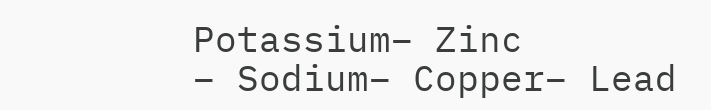Potassium– Zinc
– Sodium– Copper– Lead